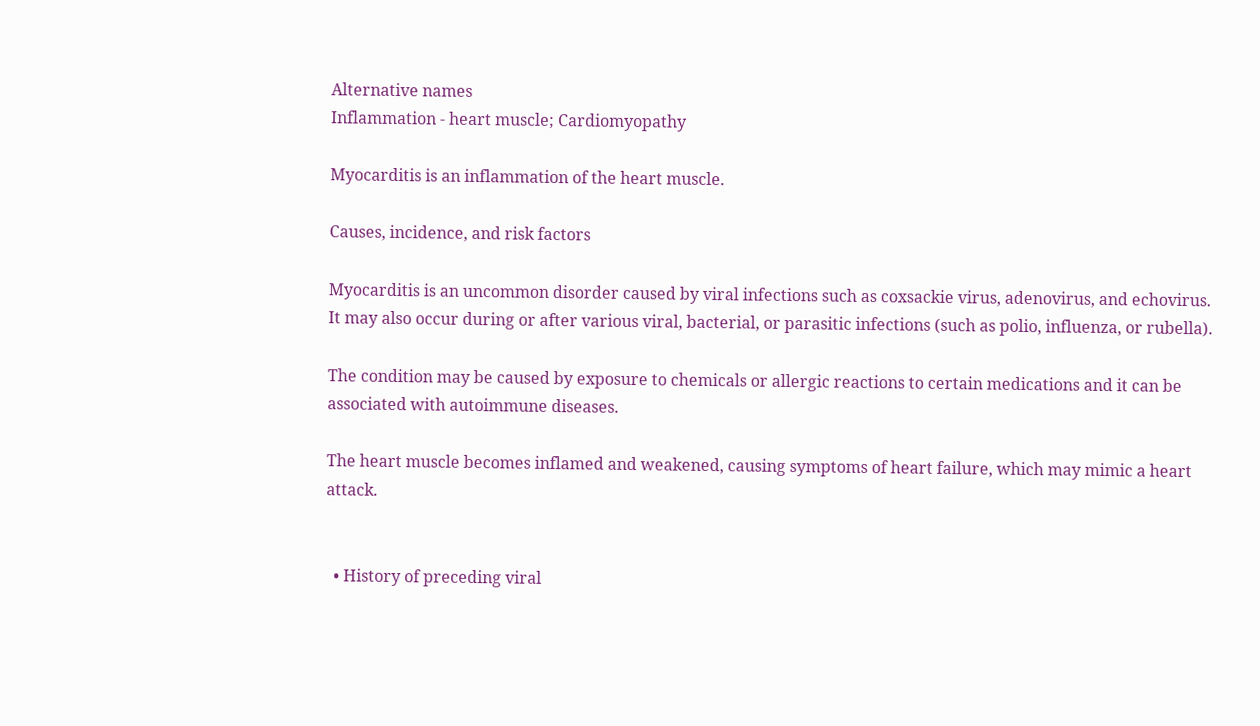Alternative names
Inflammation - heart muscle; Cardiomyopathy

Myocarditis is an inflammation of the heart muscle.

Causes, incidence, and risk factors

Myocarditis is an uncommon disorder caused by viral infections such as coxsackie virus, adenovirus, and echovirus. It may also occur during or after various viral, bacterial, or parasitic infections (such as polio, influenza, or rubella).

The condition may be caused by exposure to chemicals or allergic reactions to certain medications and it can be associated with autoimmune diseases.

The heart muscle becomes inflamed and weakened, causing symptoms of heart failure, which may mimic a heart attack.


  • History of preceding viral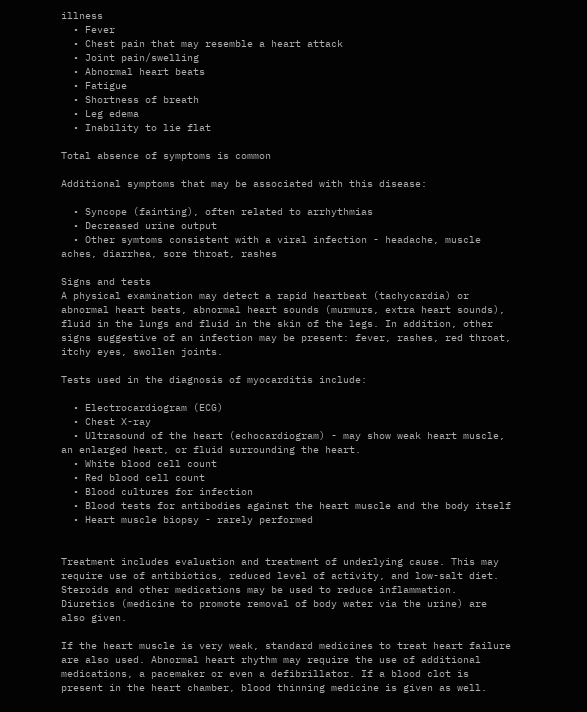illness
  • Fever
  • Chest pain that may resemble a heart attack
  • Joint pain/swelling
  • Abnormal heart beats
  • Fatigue
  • Shortness of breath
  • Leg edema
  • Inability to lie flat

Total absence of symptoms is common

Additional symptoms that may be associated with this disease:

  • Syncope (fainting), often related to arrhythmias
  • Decreased urine output
  • Other symtoms consistent with a viral infection - headache, muscle aches, diarrhea, sore throat, rashes

Signs and tests
A physical examination may detect a rapid heartbeat (tachycardia) or abnormal heart beats, abnormal heart sounds (murmurs, extra heart sounds), fluid in the lungs and fluid in the skin of the legs. In addition, other signs suggestive of an infection may be present: fever, rashes, red throat, itchy eyes, swollen joints.

Tests used in the diagnosis of myocarditis include:

  • Electrocardiogram (ECG)
  • Chest X-ray
  • Ultrasound of the heart (echocardiogram) - may show weak heart muscle, an enlarged heart, or fluid surrounding the heart.
  • White blood cell count
  • Red blood cell count
  • Blood cultures for infection
  • Blood tests for antibodies against the heart muscle and the body itself
  • Heart muscle biopsy - rarely performed


Treatment includes evaluation and treatment of underlying cause. This may require use of antibiotics, reduced level of activity, and low-salt diet. Steroids and other medications may be used to reduce inflammation. Diuretics (medicine to promote removal of body water via the urine) are also given.

If the heart muscle is very weak, standard medicines to treat heart failure are also used. Abnormal heart rhythm may require the use of additional medications, a pacemaker or even a defibrillator. If a blood clot is present in the heart chamber, blood thinning medicine is given as well.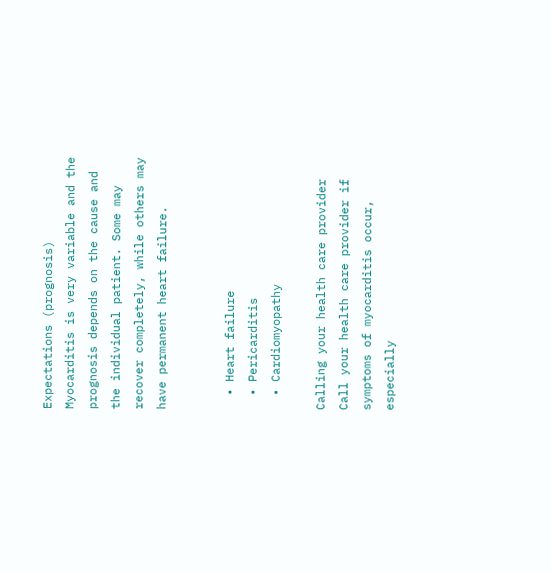Expectations (prognosis)
Myocarditis is very variable and the prognosis depends on the cause and the individual patient. Some may recover completely, while others may have permanent heart failure.


  • Heart failure
  • Pericarditis
  • Cardiomyopathy

Calling your health care provider
Call your health care provider if symptoms of myocarditis occur, especially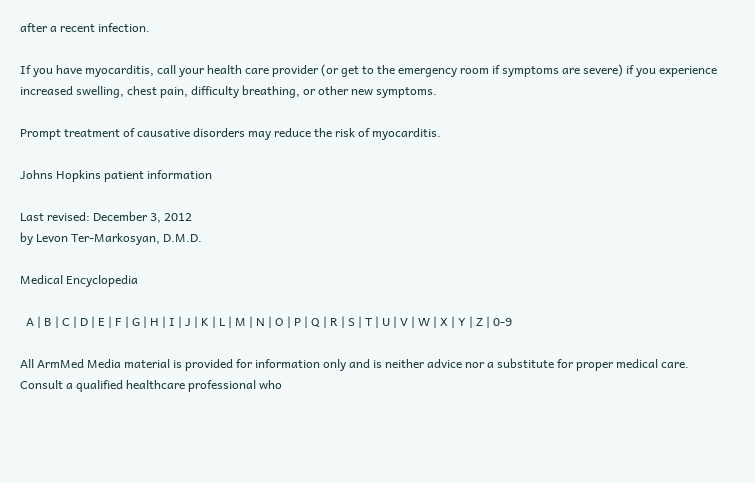after a recent infection.

If you have myocarditis, call your health care provider (or get to the emergency room if symptoms are severe) if you experience increased swelling, chest pain, difficulty breathing, or other new symptoms.

Prompt treatment of causative disorders may reduce the risk of myocarditis.

Johns Hopkins patient information

Last revised: December 3, 2012
by Levon Ter-Markosyan, D.M.D.

Medical Encyclopedia

  A | B | C | D | E | F | G | H | I | J | K | L | M | N | O | P | Q | R | S | T | U | V | W | X | Y | Z | 0-9

All ArmMed Media material is provided for information only and is neither advice nor a substitute for proper medical care. Consult a qualified healthcare professional who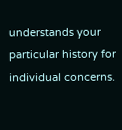understands your particular history for individual concerns.